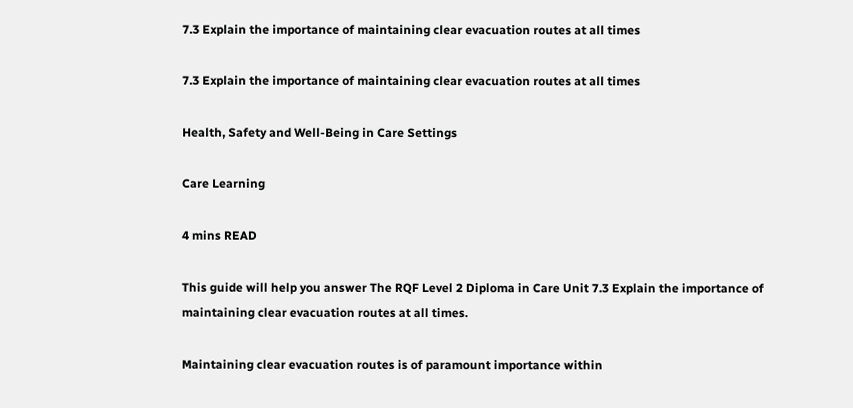7.3 Explain the importance of maintaining clear evacuation routes at all times

7.3 Explain the importance of maintaining clear evacuation routes at all times

Health, Safety and Well-Being in Care Settings

Care Learning

4 mins READ

This guide will help you answer The RQF Level 2 Diploma in Care Unit 7.3 Explain the importance of maintaining clear evacuation routes at all times.

Maintaining clear evacuation routes is of paramount importance within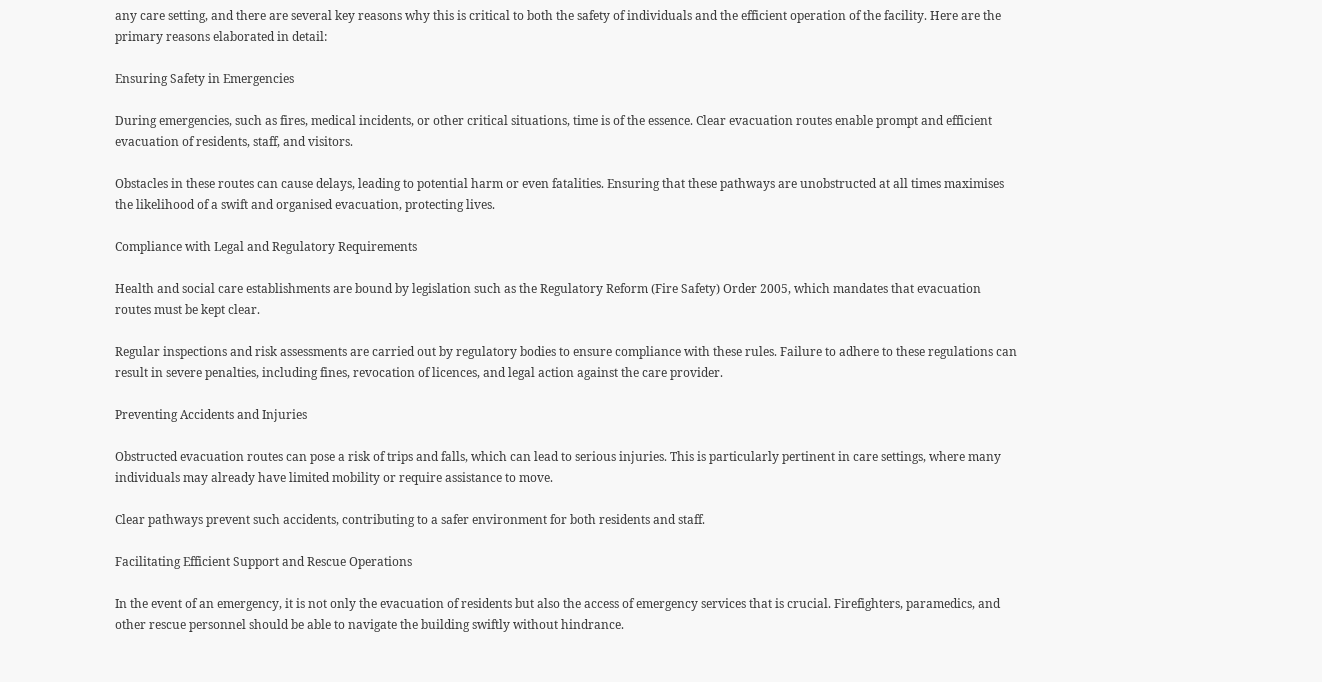any care setting, and there are several key reasons why this is critical to both the safety of individuals and the efficient operation of the facility. Here are the primary reasons elaborated in detail:

Ensuring Safety in Emergencies

During emergencies, such as fires, medical incidents, or other critical situations, time is of the essence. Clear evacuation routes enable prompt and efficient evacuation of residents, staff, and visitors.

Obstacles in these routes can cause delays, leading to potential harm or even fatalities. Ensuring that these pathways are unobstructed at all times maximises the likelihood of a swift and organised evacuation, protecting lives.

Compliance with Legal and Regulatory Requirements

Health and social care establishments are bound by legislation such as the Regulatory Reform (Fire Safety) Order 2005, which mandates that evacuation routes must be kept clear.

Regular inspections and risk assessments are carried out by regulatory bodies to ensure compliance with these rules. Failure to adhere to these regulations can result in severe penalties, including fines, revocation of licences, and legal action against the care provider.

Preventing Accidents and Injuries

Obstructed evacuation routes can pose a risk of trips and falls, which can lead to serious injuries. This is particularly pertinent in care settings, where many individuals may already have limited mobility or require assistance to move.

Clear pathways prevent such accidents, contributing to a safer environment for both residents and staff.

Facilitating Efficient Support and Rescue Operations

In the event of an emergency, it is not only the evacuation of residents but also the access of emergency services that is crucial. Firefighters, paramedics, and other rescue personnel should be able to navigate the building swiftly without hindrance.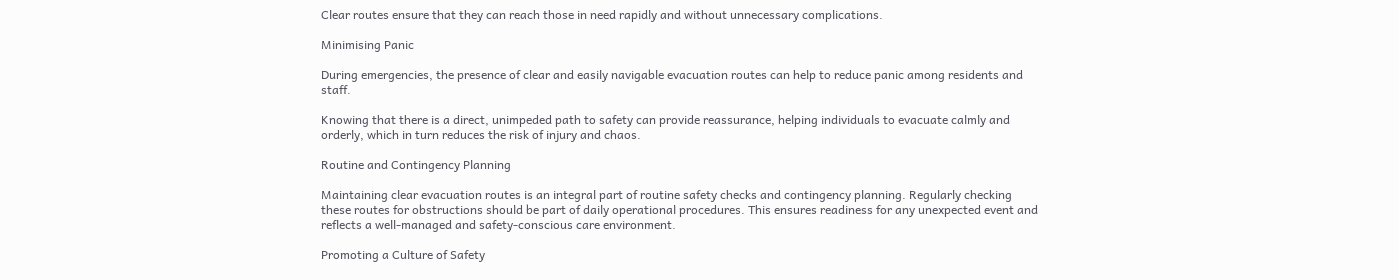Clear routes ensure that they can reach those in need rapidly and without unnecessary complications.

Minimising Panic

During emergencies, the presence of clear and easily navigable evacuation routes can help to reduce panic among residents and staff.

Knowing that there is a direct, unimpeded path to safety can provide reassurance, helping individuals to evacuate calmly and orderly, which in turn reduces the risk of injury and chaos.

Routine and Contingency Planning

Maintaining clear evacuation routes is an integral part of routine safety checks and contingency planning. Regularly checking these routes for obstructions should be part of daily operational procedures. This ensures readiness for any unexpected event and reflects a well-managed and safety-conscious care environment.

Promoting a Culture of Safety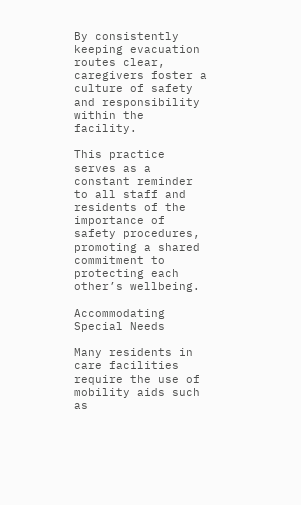By consistently keeping evacuation routes clear, caregivers foster a culture of safety and responsibility within the facility.

This practice serves as a constant reminder to all staff and residents of the importance of safety procedures, promoting a shared commitment to protecting each other’s wellbeing.

Accommodating Special Needs

Many residents in care facilities require the use of mobility aids such as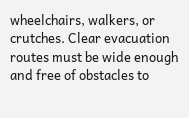wheelchairs, walkers, or crutches. Clear evacuation routes must be wide enough and free of obstacles to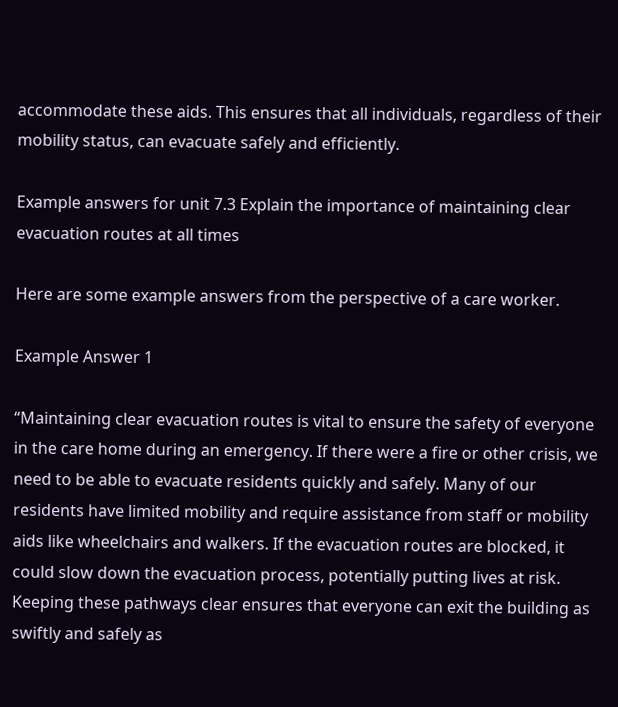accommodate these aids. This ensures that all individuals, regardless of their mobility status, can evacuate safely and efficiently.

Example answers for unit 7.3 Explain the importance of maintaining clear evacuation routes at all times

Here are some example answers from the perspective of a care worker.

Example Answer 1

“Maintaining clear evacuation routes is vital to ensure the safety of everyone in the care home during an emergency. If there were a fire or other crisis, we need to be able to evacuate residents quickly and safely. Many of our residents have limited mobility and require assistance from staff or mobility aids like wheelchairs and walkers. If the evacuation routes are blocked, it could slow down the evacuation process, potentially putting lives at risk. Keeping these pathways clear ensures that everyone can exit the building as swiftly and safely as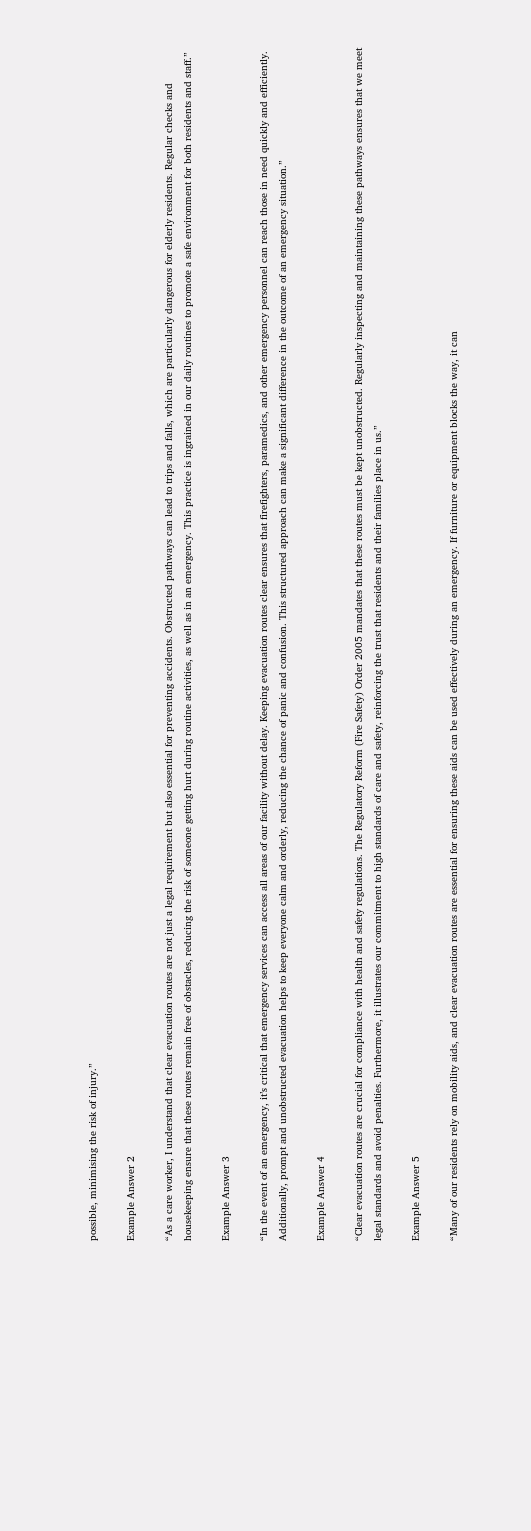possible, minimising the risk of injury.”

Example Answer 2

“As a care worker, I understand that clear evacuation routes are not just a legal requirement but also essential for preventing accidents. Obstructed pathways can lead to trips and falls, which are particularly dangerous for elderly residents. Regular checks and housekeeping ensure that these routes remain free of obstacles, reducing the risk of someone getting hurt during routine activities, as well as in an emergency. This practice is ingrained in our daily routines to promote a safe environment for both residents and staff.”

Example Answer 3

“In the event of an emergency, it’s critical that emergency services can access all areas of our facility without delay. Keeping evacuation routes clear ensures that firefighters, paramedics, and other emergency personnel can reach those in need quickly and efficiently. Additionally, prompt and unobstructed evacuation helps to keep everyone calm and orderly, reducing the chance of panic and confusion. This structured approach can make a significant difference in the outcome of an emergency situation.”

Example Answer 4

“Clear evacuation routes are crucial for compliance with health and safety regulations. The Regulatory Reform (Fire Safety) Order 2005 mandates that these routes must be kept unobstructed. Regularly inspecting and maintaining these pathways ensures that we meet legal standards and avoid penalties. Furthermore, it illustrates our commitment to high standards of care and safety, reinforcing the trust that residents and their families place in us.”

Example Answer 5

“Many of our residents rely on mobility aids, and clear evacuation routes are essential for ensuring these aids can be used effectively during an emergency. If furniture or equipment blocks the way, it can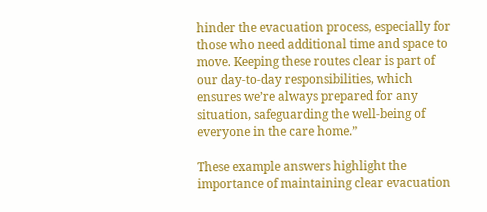hinder the evacuation process, especially for those who need additional time and space to move. Keeping these routes clear is part of our day-to-day responsibilities, which ensures we’re always prepared for any situation, safeguarding the well-being of everyone in the care home.”

These example answers highlight the importance of maintaining clear evacuation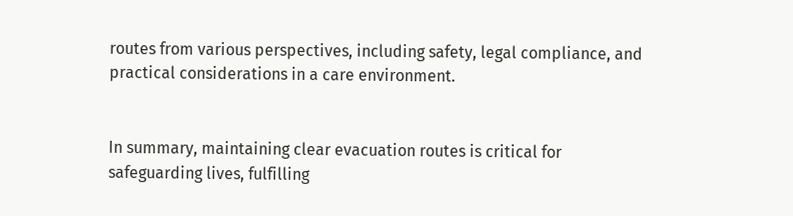routes from various perspectives, including safety, legal compliance, and practical considerations in a care environment.


In summary, maintaining clear evacuation routes is critical for safeguarding lives, fulfilling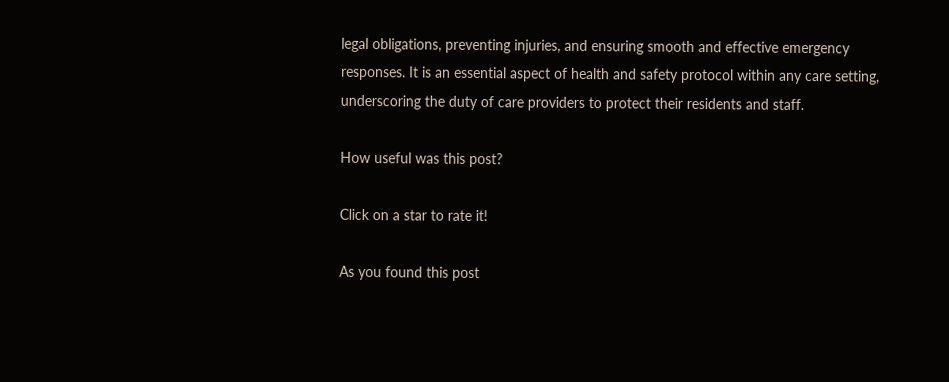legal obligations, preventing injuries, and ensuring smooth and effective emergency responses. It is an essential aspect of health and safety protocol within any care setting, underscoring the duty of care providers to protect their residents and staff.

How useful was this post?

Click on a star to rate it!

As you found this post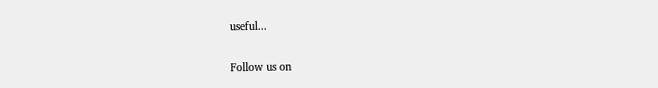useful...

Follow us on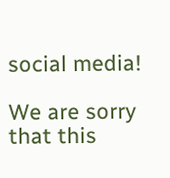social media!

We are sorry that this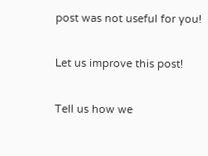post was not useful for you!

Let us improve this post!

Tell us how we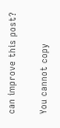can improve this post?

You cannot copy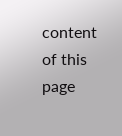content of this page